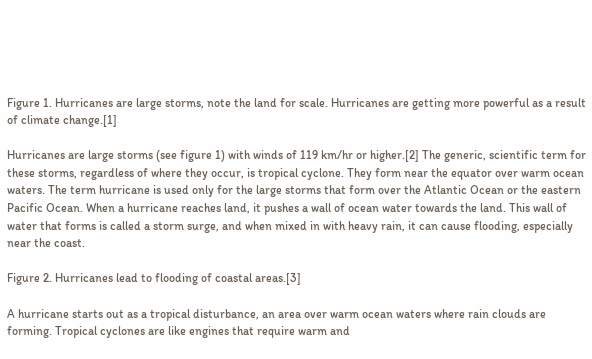Figure 1. Hurricanes are large storms, note the land for scale. Hurricanes are getting more powerful as a result of climate change.[1]

Hurricanes are large storms (see figure 1) with winds of 119 km/hr or higher.[2] The generic, scientific term for these storms, regardless of where they occur, is tropical cyclone. They form near the equator over warm ocean waters. The term hurricane is used only for the large storms that form over the Atlantic Ocean or the eastern Pacific Ocean. When a hurricane reaches land, it pushes a wall of ocean water towards the land. This wall of water that forms is called a storm surge, and when mixed in with heavy rain, it can cause flooding, especially near the coast.

Figure 2. Hurricanes lead to flooding of coastal areas.[3]

A hurricane starts out as a tropical disturbance, an area over warm ocean waters where rain clouds are forming. Tropical cyclones are like engines that require warm and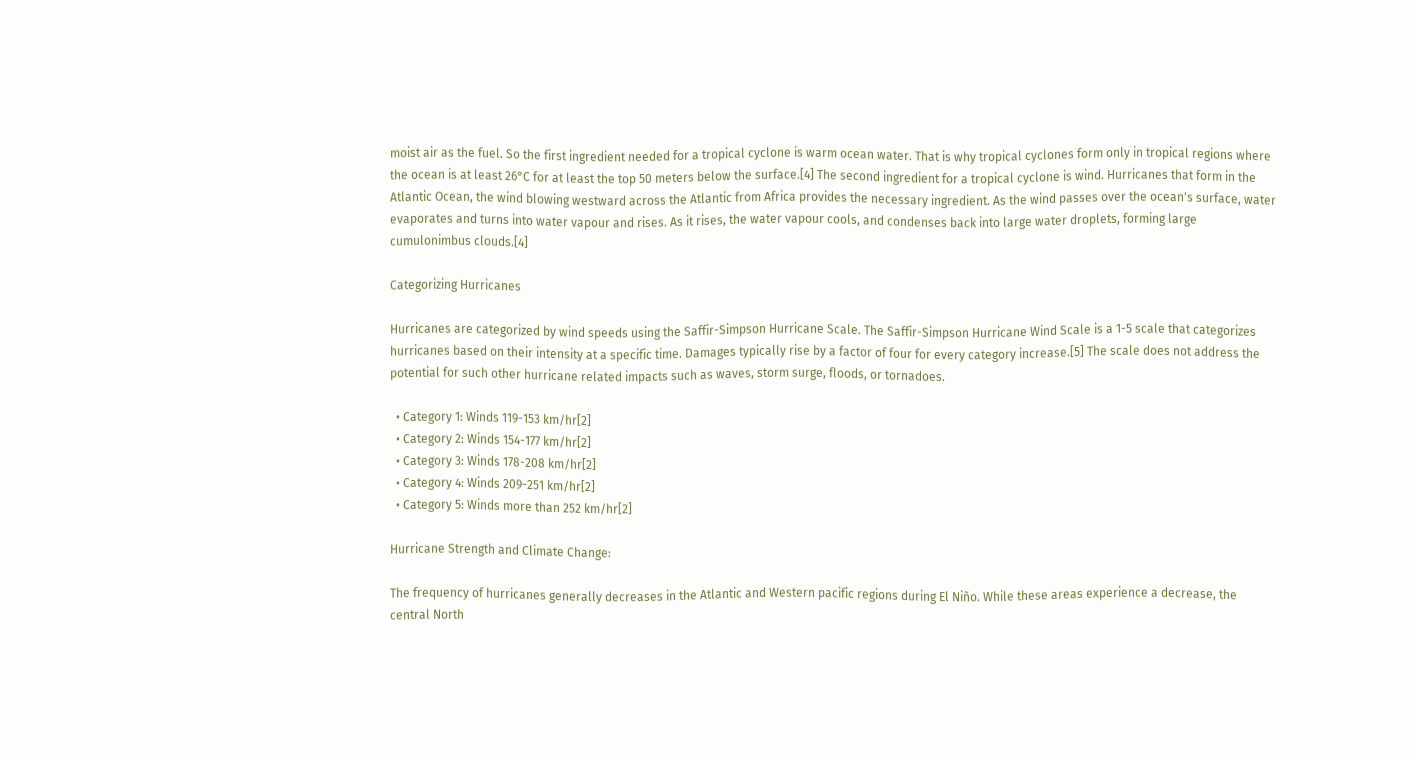moist air as the fuel. So the first ingredient needed for a tropical cyclone is warm ocean water. That is why tropical cyclones form only in tropical regions where the ocean is at least 26°C for at least the top 50 meters below the surface.[4] The second ingredient for a tropical cyclone is wind. Hurricanes that form in the Atlantic Ocean, the wind blowing westward across the Atlantic from Africa provides the necessary ingredient. As the wind passes over the ocean's surface, water evaporates and turns into water vapour and rises. As it rises, the water vapour cools, and condenses back into large water droplets, forming large cumulonimbus clouds.[4]

Categorizing Hurricanes

Hurricanes are categorized by wind speeds using the Saffir-Simpson Hurricane Scale. The Saffir-Simpson Hurricane Wind Scale is a 1-5 scale that categorizes hurricanes based on their intensity at a specific time. Damages typically rise by a factor of four for every category increase.[5] The scale does not address the potential for such other hurricane related impacts such as waves, storm surge, floods, or tornadoes.

  • Category 1: Winds 119-153 km/hr[2]
  • Category 2: Winds 154-177 km/hr[2]
  • Category 3: Winds 178-208 km/hr[2]
  • Category 4: Winds 209-251 km/hr[2]
  • Category 5: Winds more than 252 km/hr[2]

Hurricane Strength and Climate Change:

The frequency of hurricanes generally decreases in the Atlantic and Western pacific regions during El Niño. While these areas experience a decrease, the central North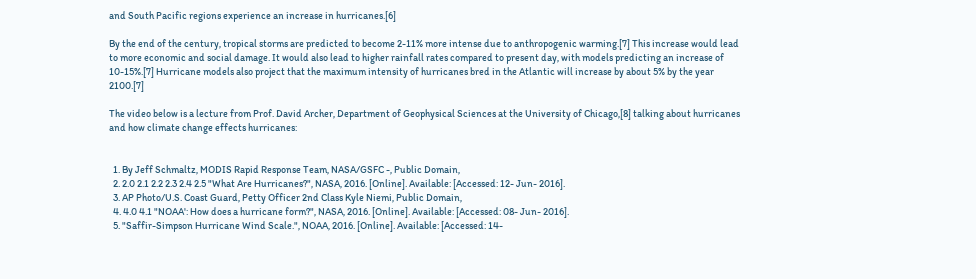and South Pacific regions experience an increase in hurricanes.[6]

By the end of the century, tropical storms are predicted to become 2-11% more intense due to anthropogenic warming.[7] This increase would lead to more economic and social damage. It would also lead to higher rainfall rates compared to present day, with models predicting an increase of 10-15%.[7] Hurricane models also project that the maximum intensity of hurricanes bred in the Atlantic will increase by about 5% by the year 2100.[7]

The video below is a lecture from Prof. David Archer, Department of Geophysical Sciences at the University of Chicago,[8] talking about hurricanes and how climate change effects hurricanes:


  1. By Jeff Schmaltz, MODIS Rapid Response Team, NASA/GSFC -, Public Domain,
  2. 2.0 2.1 2.2 2.3 2.4 2.5 "What Are Hurricanes?", NASA, 2016. [Online]. Available: [Accessed: 12- Jun- 2016].
  3. AP Photo/U.S. Coast Guard, Petty Officer 2nd Class Kyle Niemi, Public Domain,
  4. 4.0 4.1 "NOAA': How does a hurricane form?", NASA, 2016. [Online]. Available: [Accessed: 08- Jun- 2016].
  5. "Saffir-Simpson Hurricane Wind Scale.", NOAA, 2016. [Online]. Available: [Accessed: 14-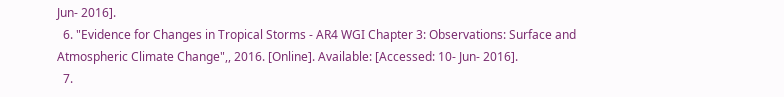Jun- 2016].
  6. "Evidence for Changes in Tropical Storms - AR4 WGI Chapter 3: Observations: Surface and Atmospheric Climate Change",, 2016. [Online]. Available: [Accessed: 10- Jun- 2016].
  7.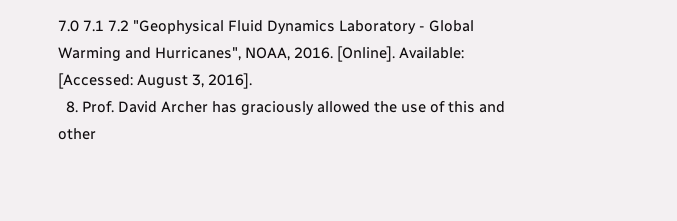7.0 7.1 7.2 "Geophysical Fluid Dynamics Laboratory - Global Warming and Hurricanes", NOAA, 2016. [Online]. Available: [Accessed: August 3, 2016].
  8. Prof. David Archer has graciously allowed the use of this and other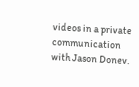videos in a private communication with Jason Donev.